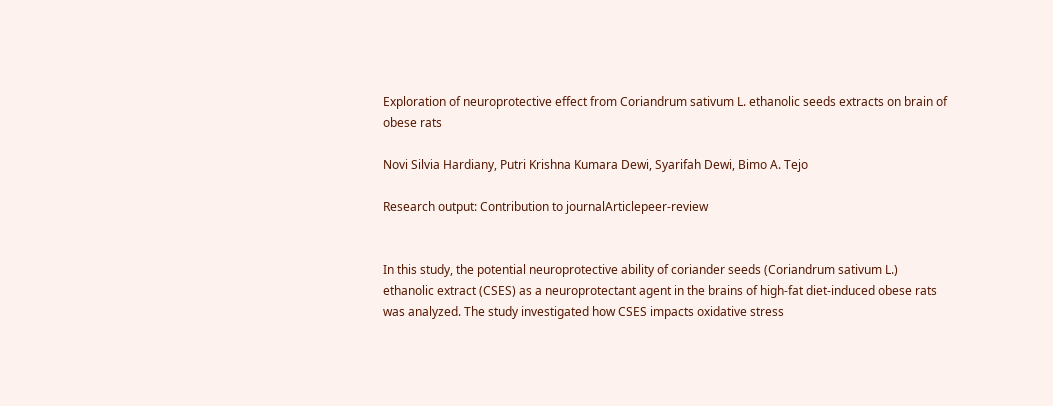Exploration of neuroprotective effect from Coriandrum sativum L. ethanolic seeds extracts on brain of obese rats

Novi Silvia Hardiany, Putri Krishna Kumara Dewi, Syarifah Dewi, Bimo A. Tejo

Research output: Contribution to journalArticlepeer-review


In this study, the potential neuroprotective ability of coriander seeds (Coriandrum sativum L.) ethanolic extract (CSES) as a neuroprotectant agent in the brains of high-fat diet-induced obese rats was analyzed. The study investigated how CSES impacts oxidative stress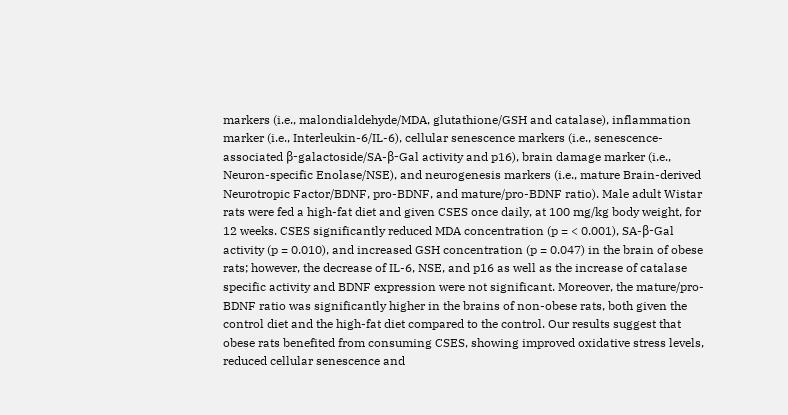markers (i.e., malondialdehyde/MDA, glutathione/GSH and catalase), inflammation marker (i.e., Interleukin-6/IL-6), cellular senescence markers (i.e., senescence-associated β-galactoside/SA-β-Gal activity and p16), brain damage marker (i.e., Neuron-specific Enolase/NSE), and neurogenesis markers (i.e., mature Brain-derived Neurotropic Factor/BDNF, pro-BDNF, and mature/pro-BDNF ratio). Male adult Wistar rats were fed a high-fat diet and given CSES once daily, at 100 mg/kg body weight, for 12 weeks. CSES significantly reduced MDA concentration (p = < 0.001), SA-β-Gal activity (p = 0.010), and increased GSH concentration (p = 0.047) in the brain of obese rats; however, the decrease of IL-6, NSE, and p16 as well as the increase of catalase specific activity and BDNF expression were not significant. Moreover, the mature/pro-BDNF ratio was significantly higher in the brains of non-obese rats, both given the control diet and the high-fat diet compared to the control. Our results suggest that obese rats benefited from consuming CSES, showing improved oxidative stress levels, reduced cellular senescence and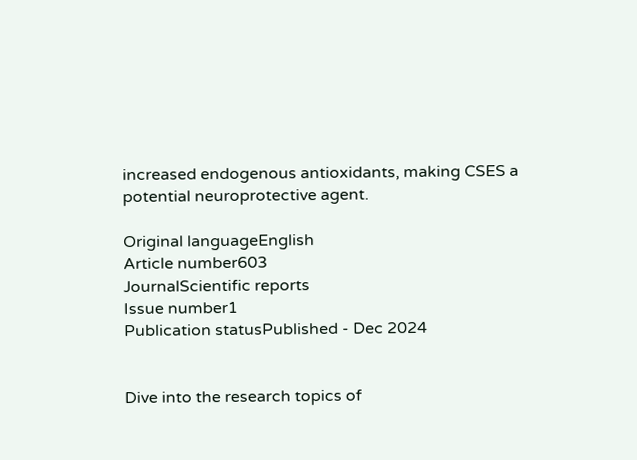increased endogenous antioxidants, making CSES a potential neuroprotective agent.

Original languageEnglish
Article number603
JournalScientific reports
Issue number1
Publication statusPublished - Dec 2024


Dive into the research topics of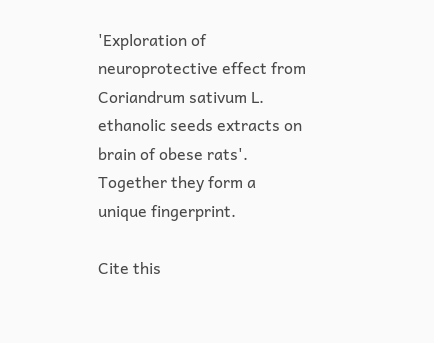'Exploration of neuroprotective effect from Coriandrum sativum L. ethanolic seeds extracts on brain of obese rats'. Together they form a unique fingerprint.

Cite this